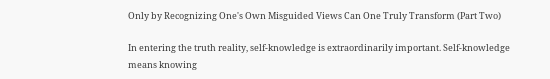Only by Recognizing One's Own Misguided Views Can One Truly Transform (Part Two)

In entering the truth reality, self-knowledge is extraordinarily important. Self-knowledge means knowing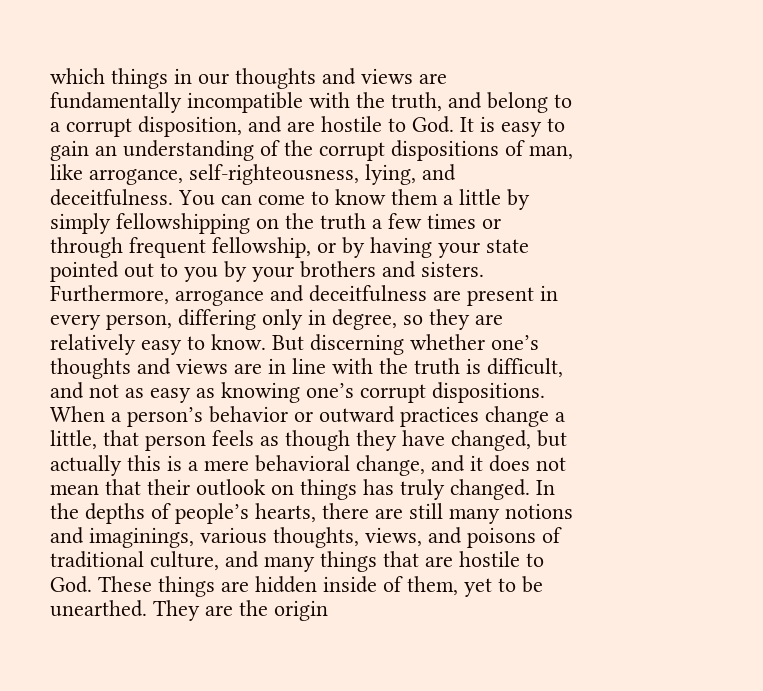which things in our thoughts and views are fundamentally incompatible with the truth, and belong to a corrupt disposition, and are hostile to God. It is easy to gain an understanding of the corrupt dispositions of man, like arrogance, self-righteousness, lying, and deceitfulness. You can come to know them a little by simply fellowshipping on the truth a few times or through frequent fellowship, or by having your state pointed out to you by your brothers and sisters. Furthermore, arrogance and deceitfulness are present in every person, differing only in degree, so they are relatively easy to know. But discerning whether one’s thoughts and views are in line with the truth is difficult, and not as easy as knowing one’s corrupt dispositions. When a person’s behavior or outward practices change a little, that person feels as though they have changed, but actually this is a mere behavioral change, and it does not mean that their outlook on things has truly changed. In the depths of people’s hearts, there are still many notions and imaginings, various thoughts, views, and poisons of traditional culture, and many things that are hostile to God. These things are hidden inside of them, yet to be unearthed. They are the origin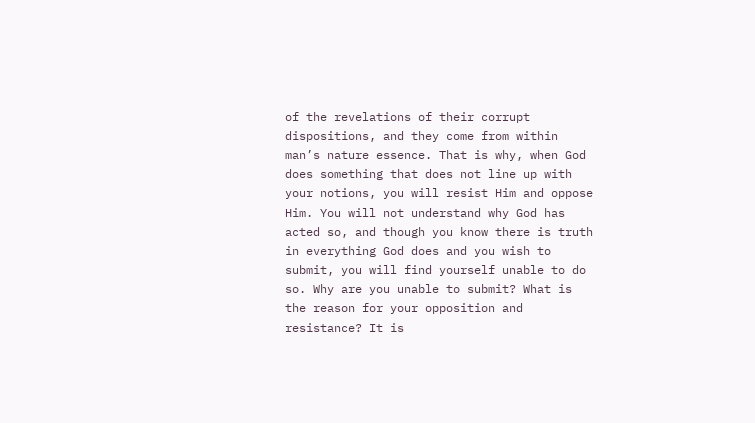of the revelations of their corrupt dispositions, and they come from within man’s nature essence. That is why, when God does something that does not line up with your notions, you will resist Him and oppose Him. You will not understand why God has acted so, and though you know there is truth in everything God does and you wish to submit, you will find yourself unable to do so. Why are you unable to submit? What is the reason for your opposition and resistance? It is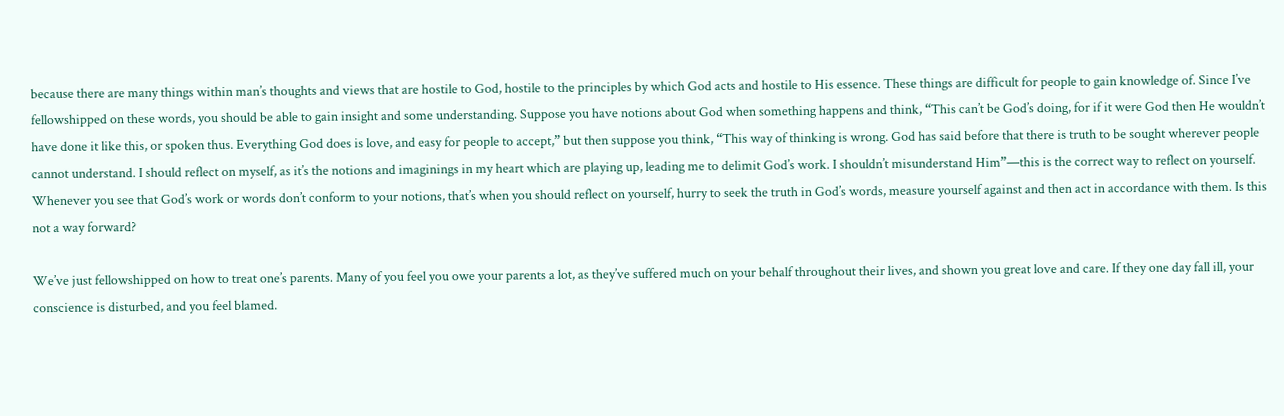because there are many things within man’s thoughts and views that are hostile to God, hostile to the principles by which God acts and hostile to His essence. These things are difficult for people to gain knowledge of. Since I’ve fellowshipped on these words, you should be able to gain insight and some understanding. Suppose you have notions about God when something happens and think, “This can’t be God’s doing, for if it were God then He wouldn’t have done it like this, or spoken thus. Everything God does is love, and easy for people to accept,” but then suppose you think, “This way of thinking is wrong. God has said before that there is truth to be sought wherever people cannot understand. I should reflect on myself, as it’s the notions and imaginings in my heart which are playing up, leading me to delimit God’s work. I shouldn’t misunderstand Him”—this is the correct way to reflect on yourself. Whenever you see that God’s work or words don’t conform to your notions, that’s when you should reflect on yourself, hurry to seek the truth in God’s words, measure yourself against and then act in accordance with them. Is this not a way forward?

We’ve just fellowshipped on how to treat one’s parents. Many of you feel you owe your parents a lot, as they’ve suffered much on your behalf throughout their lives, and shown you great love and care. If they one day fall ill, your conscience is disturbed, and you feel blamed.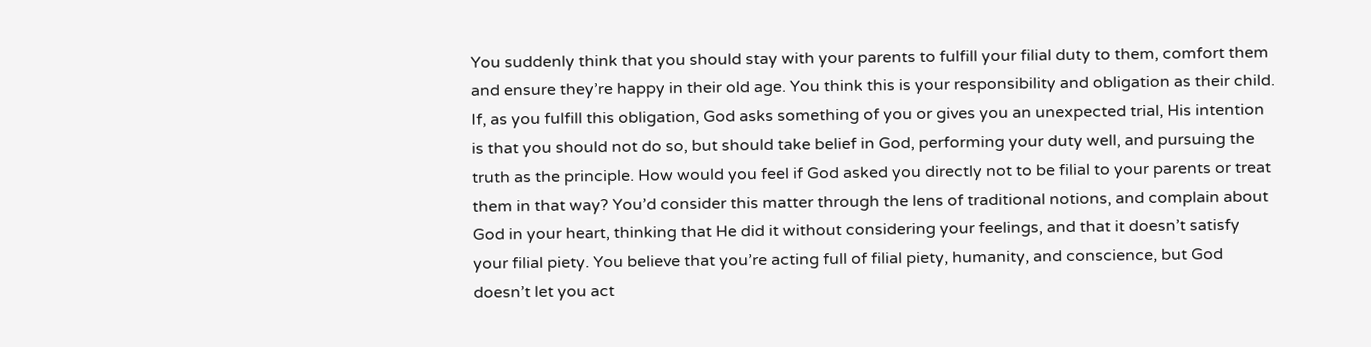You suddenly think that you should stay with your parents to fulfill your filial duty to them, comfort them and ensure they’re happy in their old age. You think this is your responsibility and obligation as their child. If, as you fulfill this obligation, God asks something of you or gives you an unexpected trial, His intention is that you should not do so, but should take belief in God, performing your duty well, and pursuing the truth as the principle. How would you feel if God asked you directly not to be filial to your parents or treat them in that way? You’d consider this matter through the lens of traditional notions, and complain about God in your heart, thinking that He did it without considering your feelings, and that it doesn’t satisfy your filial piety. You believe that you’re acting full of filial piety, humanity, and conscience, but God doesn’t let you act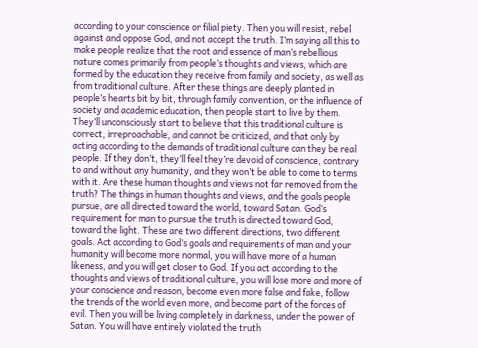according to your conscience or filial piety. Then you will resist, rebel against and oppose God, and not accept the truth. I’m saying all this to make people realize that the root and essence of man’s rebellious nature comes primarily from people’s thoughts and views, which are formed by the education they receive from family and society, as well as from traditional culture. After these things are deeply planted in people’s hearts bit by bit, through family convention, or the influence of society and academic education, then people start to live by them. They’ll unconsciously start to believe that this traditional culture is correct, irreproachable, and cannot be criticized, and that only by acting according to the demands of traditional culture can they be real people. If they don’t, they’ll feel they’re devoid of conscience, contrary to and without any humanity, and they won’t be able to come to terms with it. Are these human thoughts and views not far removed from the truth? The things in human thoughts and views, and the goals people pursue, are all directed toward the world, toward Satan. God’s requirement for man to pursue the truth is directed toward God, toward the light. These are two different directions, two different goals. Act according to God’s goals and requirements of man and your humanity will become more normal, you will have more of a human likeness, and you will get closer to God. If you act according to the thoughts and views of traditional culture, you will lose more and more of your conscience and reason, become even more false and fake, follow the trends of the world even more, and become part of the forces of evil. Then you will be living completely in darkness, under the power of Satan. You will have entirely violated the truth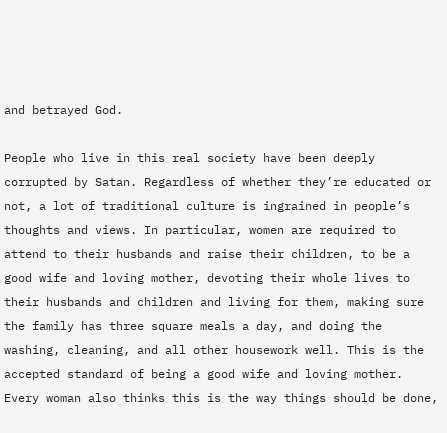and betrayed God.

People who live in this real society have been deeply corrupted by Satan. Regardless of whether they’re educated or not, a lot of traditional culture is ingrained in people’s thoughts and views. In particular, women are required to attend to their husbands and raise their children, to be a good wife and loving mother, devoting their whole lives to their husbands and children and living for them, making sure the family has three square meals a day, and doing the washing, cleaning, and all other housework well. This is the accepted standard of being a good wife and loving mother. Every woman also thinks this is the way things should be done,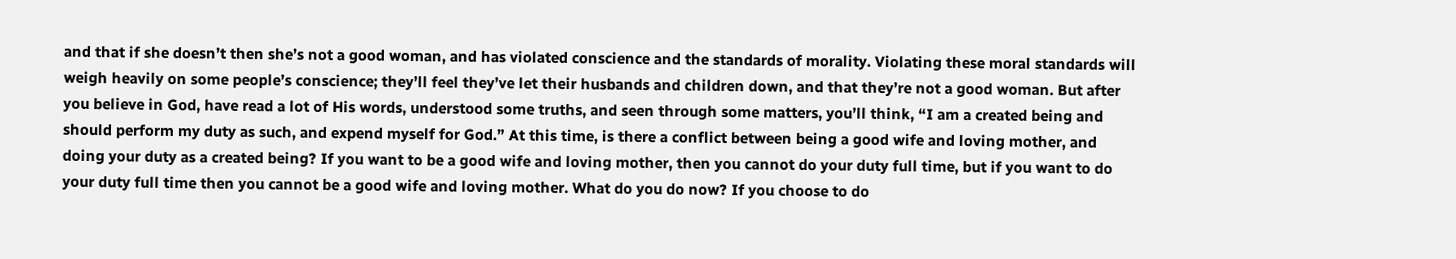and that if she doesn’t then she’s not a good woman, and has violated conscience and the standards of morality. Violating these moral standards will weigh heavily on some people’s conscience; they’ll feel they’ve let their husbands and children down, and that they’re not a good woman. But after you believe in God, have read a lot of His words, understood some truths, and seen through some matters, you’ll think, “I am a created being and should perform my duty as such, and expend myself for God.” At this time, is there a conflict between being a good wife and loving mother, and doing your duty as a created being? If you want to be a good wife and loving mother, then you cannot do your duty full time, but if you want to do your duty full time then you cannot be a good wife and loving mother. What do you do now? If you choose to do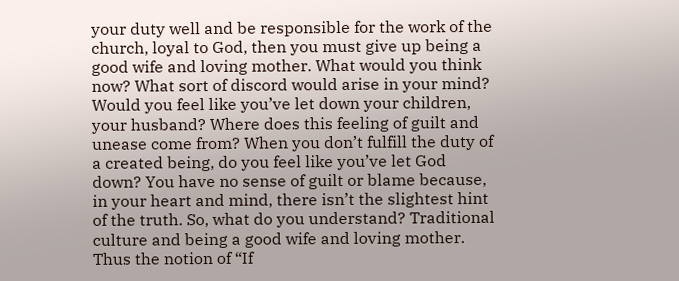your duty well and be responsible for the work of the church, loyal to God, then you must give up being a good wife and loving mother. What would you think now? What sort of discord would arise in your mind? Would you feel like you’ve let down your children, your husband? Where does this feeling of guilt and unease come from? When you don’t fulfill the duty of a created being, do you feel like you’ve let God down? You have no sense of guilt or blame because, in your heart and mind, there isn’t the slightest hint of the truth. So, what do you understand? Traditional culture and being a good wife and loving mother. Thus the notion of “If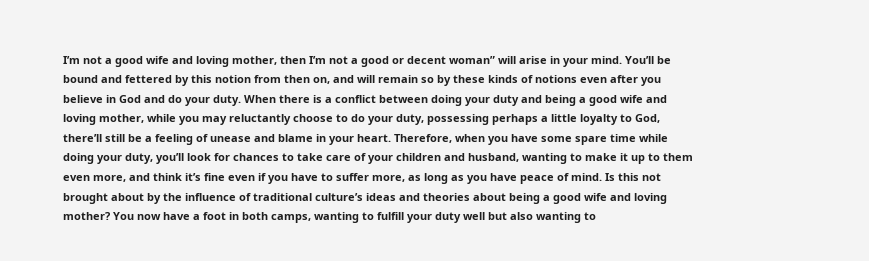I’m not a good wife and loving mother, then I’m not a good or decent woman” will arise in your mind. You’ll be bound and fettered by this notion from then on, and will remain so by these kinds of notions even after you believe in God and do your duty. When there is a conflict between doing your duty and being a good wife and loving mother, while you may reluctantly choose to do your duty, possessing perhaps a little loyalty to God, there’ll still be a feeling of unease and blame in your heart. Therefore, when you have some spare time while doing your duty, you’ll look for chances to take care of your children and husband, wanting to make it up to them even more, and think it’s fine even if you have to suffer more, as long as you have peace of mind. Is this not brought about by the influence of traditional culture’s ideas and theories about being a good wife and loving mother? You now have a foot in both camps, wanting to fulfill your duty well but also wanting to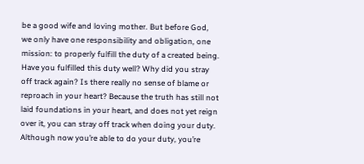be a good wife and loving mother. But before God, we only have one responsibility and obligation, one mission: to properly fulfill the duty of a created being. Have you fulfilled this duty well? Why did you stray off track again? Is there really no sense of blame or reproach in your heart? Because the truth has still not laid foundations in your heart, and does not yet reign over it, you can stray off track when doing your duty. Although now you’re able to do your duty, you’re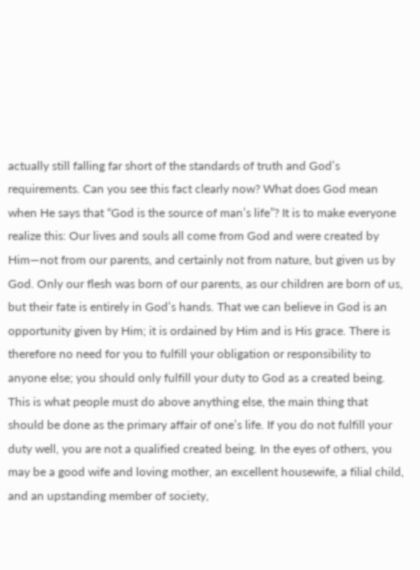actually still falling far short of the standards of truth and God’s requirements. Can you see this fact clearly now? What does God mean when He says that “God is the source of man’s life”? It is to make everyone realize this: Our lives and souls all come from God and were created by Him—not from our parents, and certainly not from nature, but given us by God. Only our flesh was born of our parents, as our children are born of us, but their fate is entirely in God’s hands. That we can believe in God is an opportunity given by Him; it is ordained by Him and is His grace. There is therefore no need for you to fulfill your obligation or responsibility to anyone else; you should only fulfill your duty to God as a created being. This is what people must do above anything else, the main thing that should be done as the primary affair of one’s life. If you do not fulfill your duty well, you are not a qualified created being. In the eyes of others, you may be a good wife and loving mother, an excellent housewife, a filial child, and an upstanding member of society,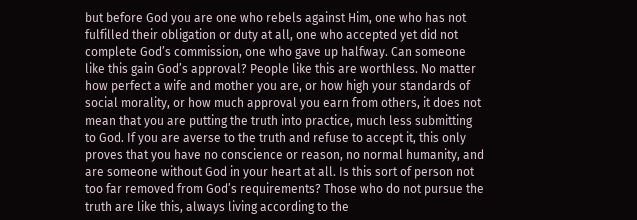but before God you are one who rebels against Him, one who has not fulfilled their obligation or duty at all, one who accepted yet did not complete God’s commission, one who gave up halfway. Can someone like this gain God’s approval? People like this are worthless. No matter how perfect a wife and mother you are, or how high your standards of social morality, or how much approval you earn from others, it does not mean that you are putting the truth into practice, much less submitting to God. If you are averse to the truth and refuse to accept it, this only proves that you have no conscience or reason, no normal humanity, and are someone without God in your heart at all. Is this sort of person not too far removed from God’s requirements? Those who do not pursue the truth are like this, always living according to the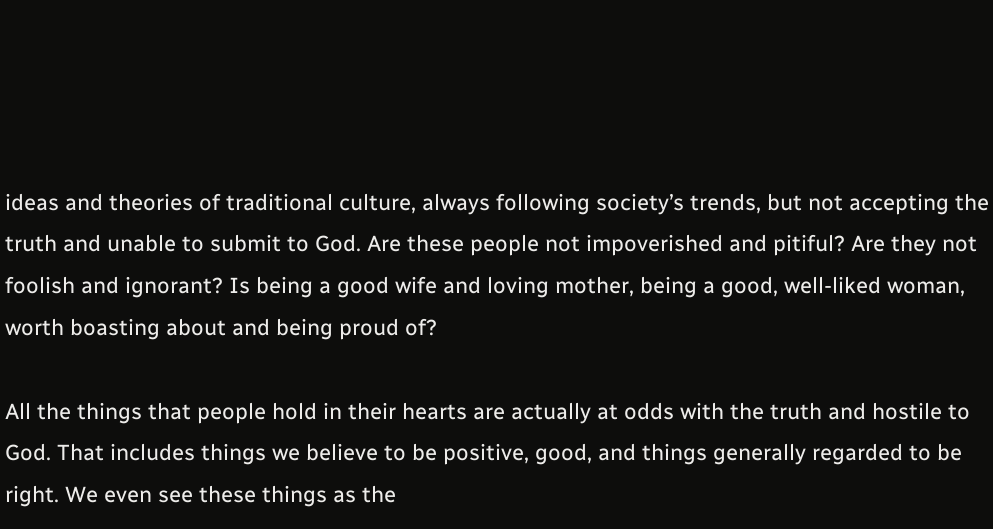ideas and theories of traditional culture, always following society’s trends, but not accepting the truth and unable to submit to God. Are these people not impoverished and pitiful? Are they not foolish and ignorant? Is being a good wife and loving mother, being a good, well-liked woman, worth boasting about and being proud of?

All the things that people hold in their hearts are actually at odds with the truth and hostile to God. That includes things we believe to be positive, good, and things generally regarded to be right. We even see these things as the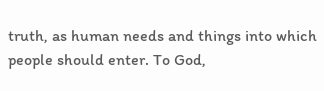truth, as human needs and things into which people should enter. To God,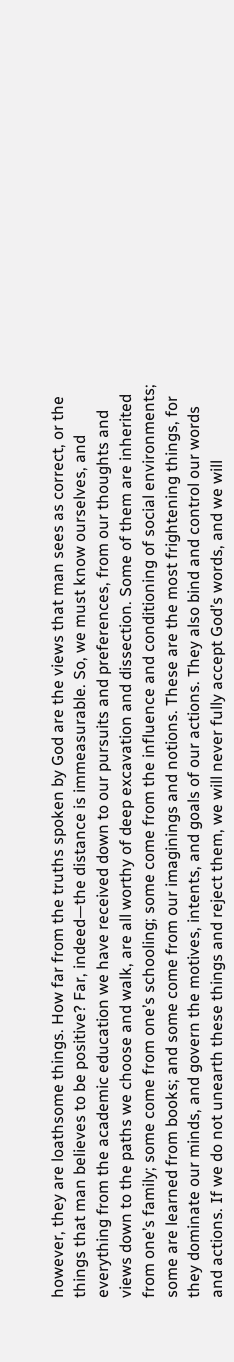however, they are loathsome things. How far from the truths spoken by God are the views that man sees as correct, or the things that man believes to be positive? Far, indeed—the distance is immeasurable. So, we must know ourselves, and everything from the academic education we have received down to our pursuits and preferences, from our thoughts and views down to the paths we choose and walk, are all worthy of deep excavation and dissection. Some of them are inherited from one’s family; some come from one’s schooling; some come from the influence and conditioning of social environments; some are learned from books; and some come from our imaginings and notions. These are the most frightening things, for they dominate our minds, and govern the motives, intents, and goals of our actions. They also bind and control our words and actions. If we do not unearth these things and reject them, we will never fully accept God’s words, and we will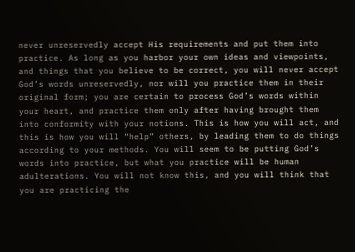never unreservedly accept His requirements and put them into practice. As long as you harbor your own ideas and viewpoints, and things that you believe to be correct, you will never accept God’s words unreservedly, nor will you practice them in their original form; you are certain to process God’s words within your heart, and practice them only after having brought them into conformity with your notions. This is how you will act, and this is how you will “help” others, by leading them to do things according to your methods. You will seem to be putting God’s words into practice, but what you practice will be human adulterations. You will not know this, and you will think that you are practicing the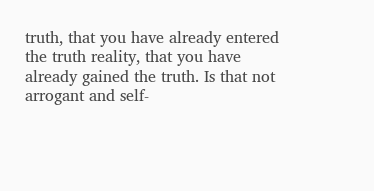truth, that you have already entered the truth reality, that you have already gained the truth. Is that not arrogant and self-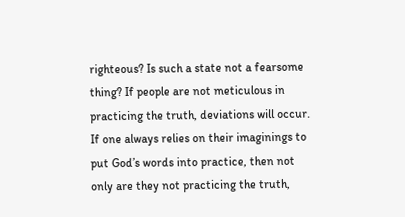righteous? Is such a state not a fearsome thing? If people are not meticulous in practicing the truth, deviations will occur. If one always relies on their imaginings to put God’s words into practice, then not only are they not practicing the truth,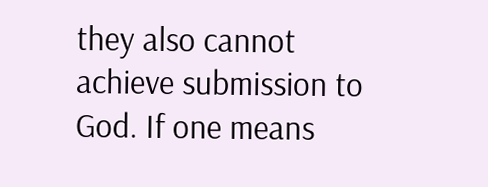they also cannot achieve submission to God. If one means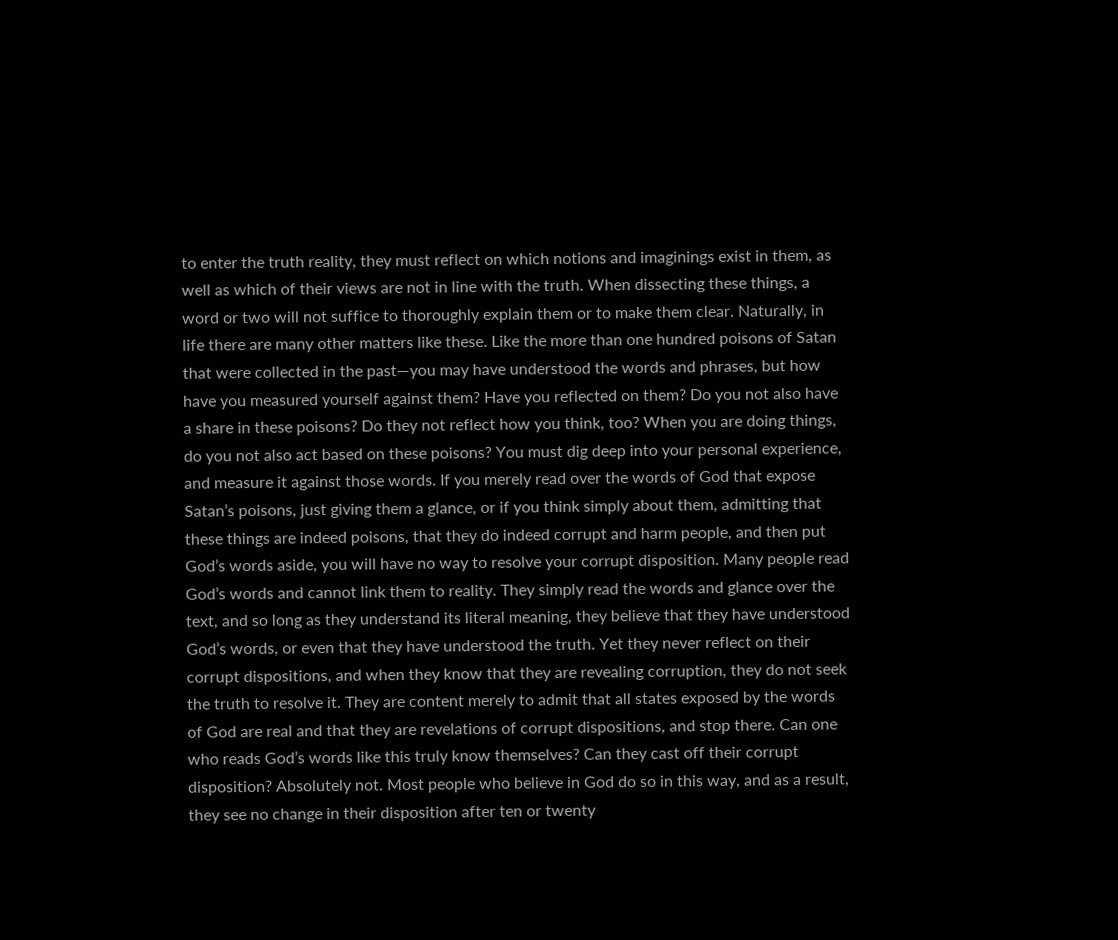to enter the truth reality, they must reflect on which notions and imaginings exist in them, as well as which of their views are not in line with the truth. When dissecting these things, a word or two will not suffice to thoroughly explain them or to make them clear. Naturally, in life there are many other matters like these. Like the more than one hundred poisons of Satan that were collected in the past—you may have understood the words and phrases, but how have you measured yourself against them? Have you reflected on them? Do you not also have a share in these poisons? Do they not reflect how you think, too? When you are doing things, do you not also act based on these poisons? You must dig deep into your personal experience, and measure it against those words. If you merely read over the words of God that expose Satan’s poisons, just giving them a glance, or if you think simply about them, admitting that these things are indeed poisons, that they do indeed corrupt and harm people, and then put God’s words aside, you will have no way to resolve your corrupt disposition. Many people read God’s words and cannot link them to reality. They simply read the words and glance over the text, and so long as they understand its literal meaning, they believe that they have understood God’s words, or even that they have understood the truth. Yet they never reflect on their corrupt dispositions, and when they know that they are revealing corruption, they do not seek the truth to resolve it. They are content merely to admit that all states exposed by the words of God are real and that they are revelations of corrupt dispositions, and stop there. Can one who reads God’s words like this truly know themselves? Can they cast off their corrupt disposition? Absolutely not. Most people who believe in God do so in this way, and as a result, they see no change in their disposition after ten or twenty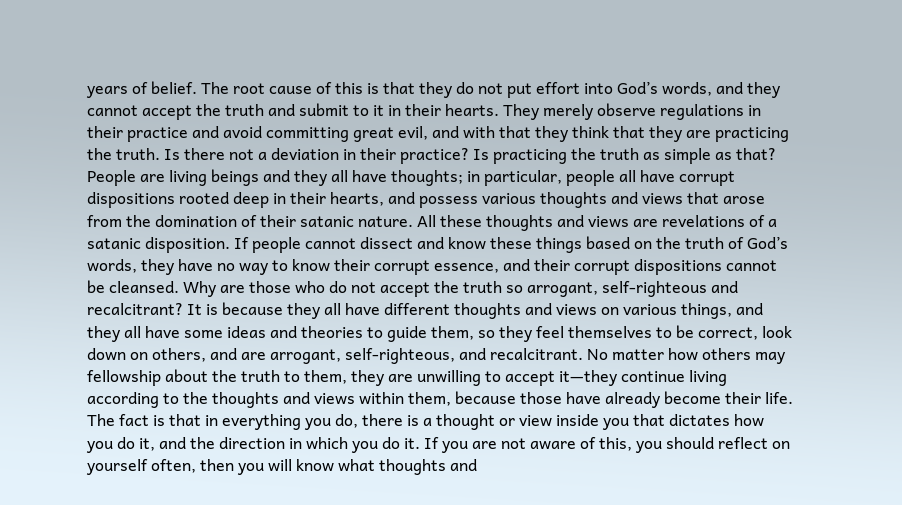years of belief. The root cause of this is that they do not put effort into God’s words, and they cannot accept the truth and submit to it in their hearts. They merely observe regulations in their practice and avoid committing great evil, and with that they think that they are practicing the truth. Is there not a deviation in their practice? Is practicing the truth as simple as that? People are living beings and they all have thoughts; in particular, people all have corrupt dispositions rooted deep in their hearts, and possess various thoughts and views that arose from the domination of their satanic nature. All these thoughts and views are revelations of a satanic disposition. If people cannot dissect and know these things based on the truth of God’s words, they have no way to know their corrupt essence, and their corrupt dispositions cannot be cleansed. Why are those who do not accept the truth so arrogant, self-righteous and recalcitrant? It is because they all have different thoughts and views on various things, and they all have some ideas and theories to guide them, so they feel themselves to be correct, look down on others, and are arrogant, self-righteous, and recalcitrant. No matter how others may fellowship about the truth to them, they are unwilling to accept it—they continue living according to the thoughts and views within them, because those have already become their life. The fact is that in everything you do, there is a thought or view inside you that dictates how you do it, and the direction in which you do it. If you are not aware of this, you should reflect on yourself often, then you will know what thoughts and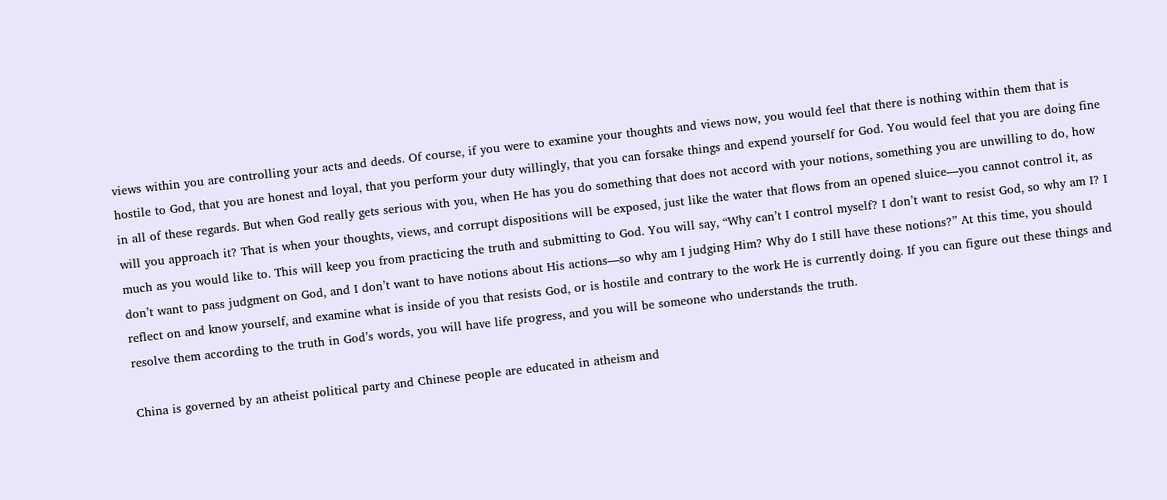views within you are controlling your acts and deeds. Of course, if you were to examine your thoughts and views now, you would feel that there is nothing within them that is hostile to God, that you are honest and loyal, that you perform your duty willingly, that you can forsake things and expend yourself for God. You would feel that you are doing fine in all of these regards. But when God really gets serious with you, when He has you do something that does not accord with your notions, something you are unwilling to do, how will you approach it? That is when your thoughts, views, and corrupt dispositions will be exposed, just like the water that flows from an opened sluice—you cannot control it, as much as you would like to. This will keep you from practicing the truth and submitting to God. You will say, “Why can’t I control myself? I don’t want to resist God, so why am I? I don’t want to pass judgment on God, and I don’t want to have notions about His actions—so why am I judging Him? Why do I still have these notions?” At this time, you should reflect on and know yourself, and examine what is inside of you that resists God, or is hostile and contrary to the work He is currently doing. If you can figure out these things and resolve them according to the truth in God’s words, you will have life progress, and you will be someone who understands the truth.

China is governed by an atheist political party and Chinese people are educated in atheism and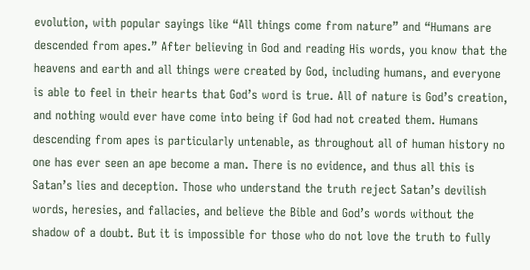evolution, with popular sayings like “All things come from nature” and “Humans are descended from apes.” After believing in God and reading His words, you know that the heavens and earth and all things were created by God, including humans, and everyone is able to feel in their hearts that God’s word is true. All of nature is God’s creation, and nothing would ever have come into being if God had not created them. Humans descending from apes is particularly untenable, as throughout all of human history no one has ever seen an ape become a man. There is no evidence, and thus all this is Satan’s lies and deception. Those who understand the truth reject Satan’s devilish words, heresies, and fallacies, and believe the Bible and God’s words without the shadow of a doubt. But it is impossible for those who do not love the truth to fully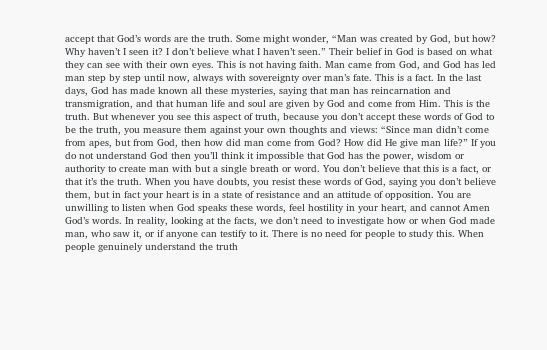accept that God’s words are the truth. Some might wonder, “Man was created by God, but how? Why haven’t I seen it? I don’t believe what I haven’t seen.” Their belief in God is based on what they can see with their own eyes. This is not having faith. Man came from God, and God has led man step by step until now, always with sovereignty over man’s fate. This is a fact. In the last days, God has made known all these mysteries, saying that man has reincarnation and transmigration, and that human life and soul are given by God and come from Him. This is the truth. But whenever you see this aspect of truth, because you don’t accept these words of God to be the truth, you measure them against your own thoughts and views: “Since man didn’t come from apes, but from God, then how did man come from God? How did He give man life?” If you do not understand God then you’ll think it impossible that God has the power, wisdom or authority to create man with but a single breath or word. You don’t believe that this is a fact, or that it’s the truth. When you have doubts, you resist these words of God, saying you don’t believe them, but in fact your heart is in a state of resistance and an attitude of opposition. You are unwilling to listen when God speaks these words, feel hostility in your heart, and cannot Amen God’s words. In reality, looking at the facts, we don’t need to investigate how or when God made man, who saw it, or if anyone can testify to it. There is no need for people to study this. When people genuinely understand the truth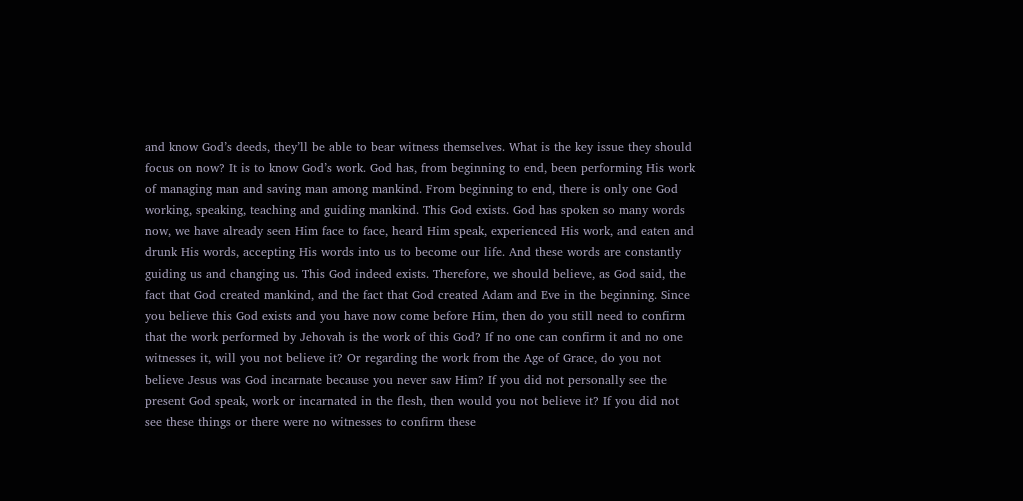and know God’s deeds, they’ll be able to bear witness themselves. What is the key issue they should focus on now? It is to know God’s work. God has, from beginning to end, been performing His work of managing man and saving man among mankind. From beginning to end, there is only one God working, speaking, teaching and guiding mankind. This God exists. God has spoken so many words now, we have already seen Him face to face, heard Him speak, experienced His work, and eaten and drunk His words, accepting His words into us to become our life. And these words are constantly guiding us and changing us. This God indeed exists. Therefore, we should believe, as God said, the fact that God created mankind, and the fact that God created Adam and Eve in the beginning. Since you believe this God exists and you have now come before Him, then do you still need to confirm that the work performed by Jehovah is the work of this God? If no one can confirm it and no one witnesses it, will you not believe it? Or regarding the work from the Age of Grace, do you not believe Jesus was God incarnate because you never saw Him? If you did not personally see the present God speak, work or incarnated in the flesh, then would you not believe it? If you did not see these things or there were no witnesses to confirm these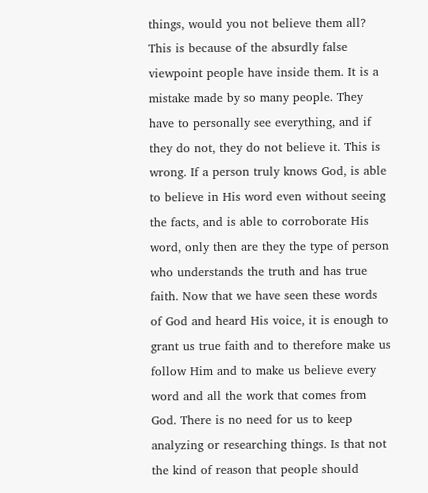things, would you not believe them all? This is because of the absurdly false viewpoint people have inside them. It is a mistake made by so many people. They have to personally see everything, and if they do not, they do not believe it. This is wrong. If a person truly knows God, is able to believe in His word even without seeing the facts, and is able to corroborate His word, only then are they the type of person who understands the truth and has true faith. Now that we have seen these words of God and heard His voice, it is enough to grant us true faith and to therefore make us follow Him and to make us believe every word and all the work that comes from God. There is no need for us to keep analyzing or researching things. Is that not the kind of reason that people should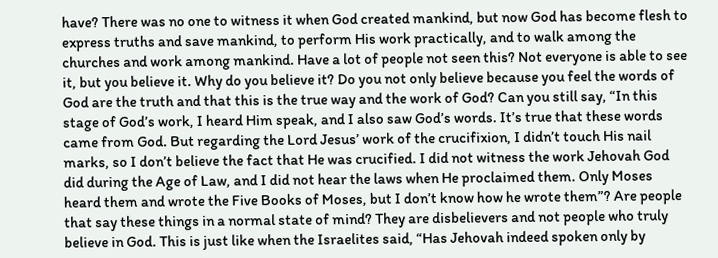have? There was no one to witness it when God created mankind, but now God has become flesh to express truths and save mankind, to perform His work practically, and to walk among the churches and work among mankind. Have a lot of people not seen this? Not everyone is able to see it, but you believe it. Why do you believe it? Do you not only believe because you feel the words of God are the truth and that this is the true way and the work of God? Can you still say, “In this stage of God’s work, I heard Him speak, and I also saw God’s words. It’s true that these words came from God. But regarding the Lord Jesus’ work of the crucifixion, I didn’t touch His nail marks, so I don’t believe the fact that He was crucified. I did not witness the work Jehovah God did during the Age of Law, and I did not hear the laws when He proclaimed them. Only Moses heard them and wrote the Five Books of Moses, but I don’t know how he wrote them”? Are people that say these things in a normal state of mind? They are disbelievers and not people who truly believe in God. This is just like when the Israelites said, “Has Jehovah indeed spoken only by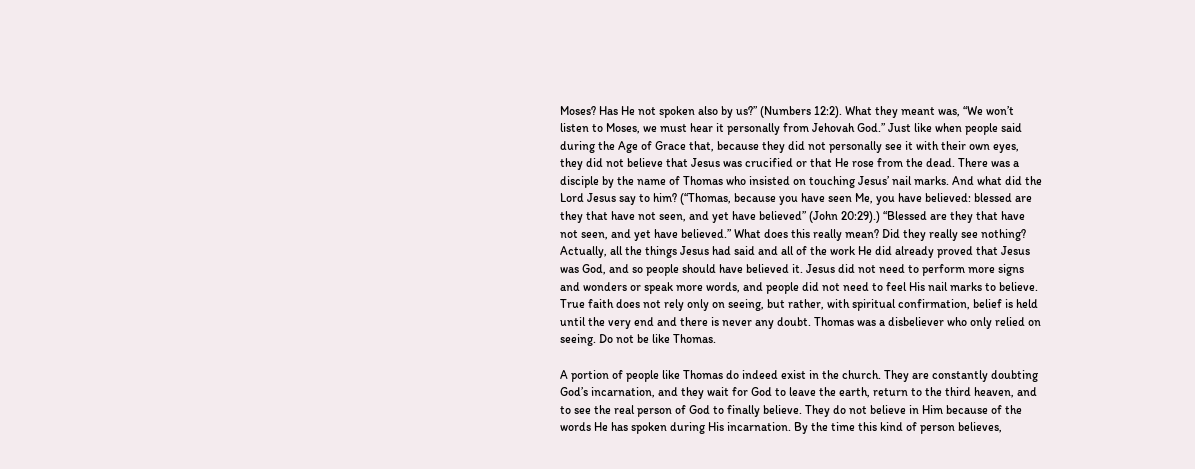Moses? Has He not spoken also by us?” (Numbers 12:2). What they meant was, “We won’t listen to Moses, we must hear it personally from Jehovah God.” Just like when people said during the Age of Grace that, because they did not personally see it with their own eyes, they did not believe that Jesus was crucified or that He rose from the dead. There was a disciple by the name of Thomas who insisted on touching Jesus’ nail marks. And what did the Lord Jesus say to him? (“Thomas, because you have seen Me, you have believed: blessed are they that have not seen, and yet have believed” (John 20:29).) “Blessed are they that have not seen, and yet have believed.” What does this really mean? Did they really see nothing? Actually, all the things Jesus had said and all of the work He did already proved that Jesus was God, and so people should have believed it. Jesus did not need to perform more signs and wonders or speak more words, and people did not need to feel His nail marks to believe. True faith does not rely only on seeing, but rather, with spiritual confirmation, belief is held until the very end and there is never any doubt. Thomas was a disbeliever who only relied on seeing. Do not be like Thomas.

A portion of people like Thomas do indeed exist in the church. They are constantly doubting God’s incarnation, and they wait for God to leave the earth, return to the third heaven, and to see the real person of God to finally believe. They do not believe in Him because of the words He has spoken during His incarnation. By the time this kind of person believes,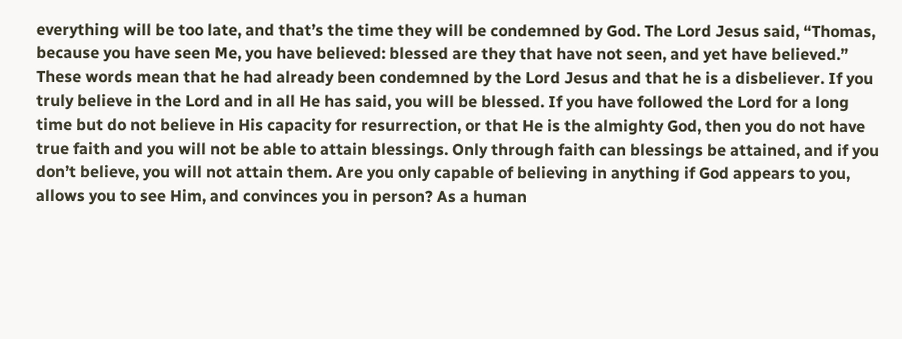everything will be too late, and that’s the time they will be condemned by God. The Lord Jesus said, “Thomas, because you have seen Me, you have believed: blessed are they that have not seen, and yet have believed.” These words mean that he had already been condemned by the Lord Jesus and that he is a disbeliever. If you truly believe in the Lord and in all He has said, you will be blessed. If you have followed the Lord for a long time but do not believe in His capacity for resurrection, or that He is the almighty God, then you do not have true faith and you will not be able to attain blessings. Only through faith can blessings be attained, and if you don’t believe, you will not attain them. Are you only capable of believing in anything if God appears to you, allows you to see Him, and convinces you in person? As a human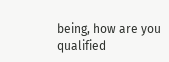being, how are you qualified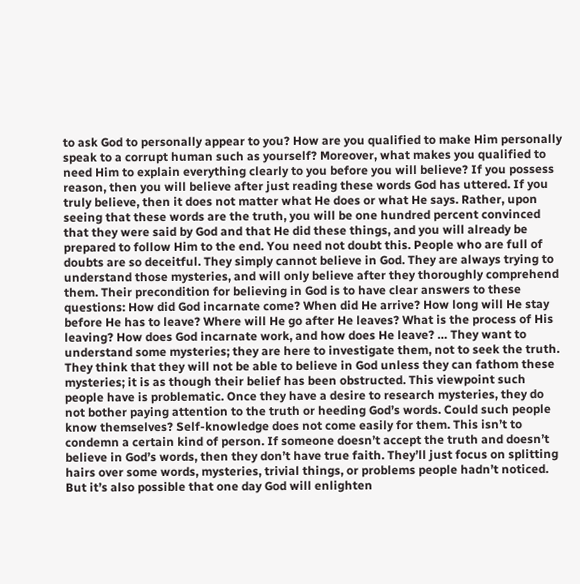to ask God to personally appear to you? How are you qualified to make Him personally speak to a corrupt human such as yourself? Moreover, what makes you qualified to need Him to explain everything clearly to you before you will believe? If you possess reason, then you will believe after just reading these words God has uttered. If you truly believe, then it does not matter what He does or what He says. Rather, upon seeing that these words are the truth, you will be one hundred percent convinced that they were said by God and that He did these things, and you will already be prepared to follow Him to the end. You need not doubt this. People who are full of doubts are so deceitful. They simply cannot believe in God. They are always trying to understand those mysteries, and will only believe after they thoroughly comprehend them. Their precondition for believing in God is to have clear answers to these questions: How did God incarnate come? When did He arrive? How long will He stay before He has to leave? Where will He go after He leaves? What is the process of His leaving? How does God incarnate work, and how does He leave? … They want to understand some mysteries; they are here to investigate them, not to seek the truth. They think that they will not be able to believe in God unless they can fathom these mysteries; it is as though their belief has been obstructed. This viewpoint such people have is problematic. Once they have a desire to research mysteries, they do not bother paying attention to the truth or heeding God’s words. Could such people know themselves? Self-knowledge does not come easily for them. This isn’t to condemn a certain kind of person. If someone doesn’t accept the truth and doesn’t believe in God’s words, then they don’t have true faith. They’ll just focus on splitting hairs over some words, mysteries, trivial things, or problems people hadn’t noticed. But it’s also possible that one day God will enlighten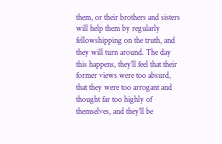them, or their brothers and sisters will help them by regularly fellowshipping on the truth, and they will turn around. The day this happens, they’ll feel that their former views were too absurd, that they were too arrogant and thought far too highly of themselves, and they’ll be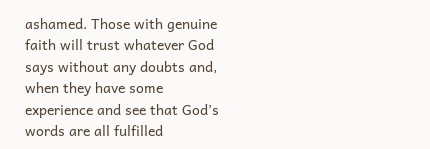ashamed. Those with genuine faith will trust whatever God says without any doubts and, when they have some experience and see that God’s words are all fulfilled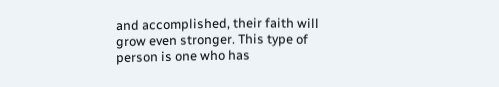and accomplished, their faith will grow even stronger. This type of person is one who has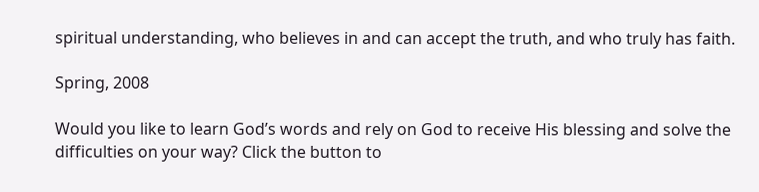spiritual understanding, who believes in and can accept the truth, and who truly has faith.

Spring, 2008

Would you like to learn God’s words and rely on God to receive His blessing and solve the difficulties on your way? Click the button to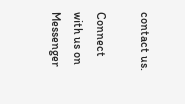contact us.

Connect with us on Messenger